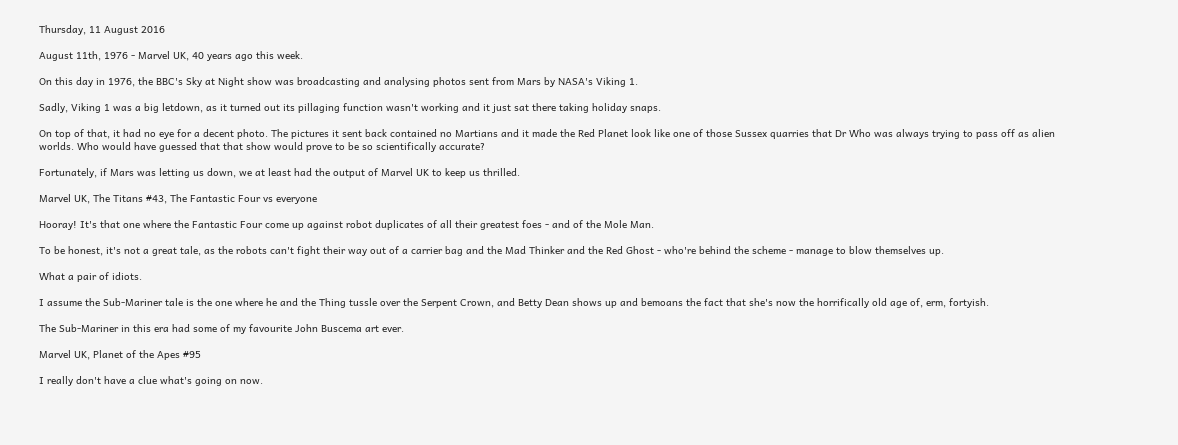Thursday, 11 August 2016

August 11th, 1976 - Marvel UK, 40 years ago this week.

On this day in 1976, the BBC's Sky at Night show was broadcasting and analysing photos sent from Mars by NASA's Viking 1.

Sadly, Viking 1 was a big letdown, as it turned out its pillaging function wasn't working and it just sat there taking holiday snaps.

On top of that, it had no eye for a decent photo. The pictures it sent back contained no Martians and it made the Red Planet look like one of those Sussex quarries that Dr Who was always trying to pass off as alien worlds. Who would have guessed that that show would prove to be so scientifically accurate?

Fortunately, if Mars was letting us down, we at least had the output of Marvel UK to keep us thrilled.

Marvel UK, The Titans #43, The Fantastic Four vs everyone

Hooray! It's that one where the Fantastic Four come up against robot duplicates of all their greatest foes - and of the Mole Man.

To be honest, it's not a great tale, as the robots can't fight their way out of a carrier bag and the Mad Thinker and the Red Ghost - who're behind the scheme - manage to blow themselves up.

What a pair of idiots.

I assume the Sub-Mariner tale is the one where he and the Thing tussle over the Serpent Crown, and Betty Dean shows up and bemoans the fact that she's now the horrifically old age of, erm, fortyish.

The Sub-Mariner in this era had some of my favourite John Buscema art ever.

Marvel UK, Planet of the Apes #95

I really don't have a clue what's going on now.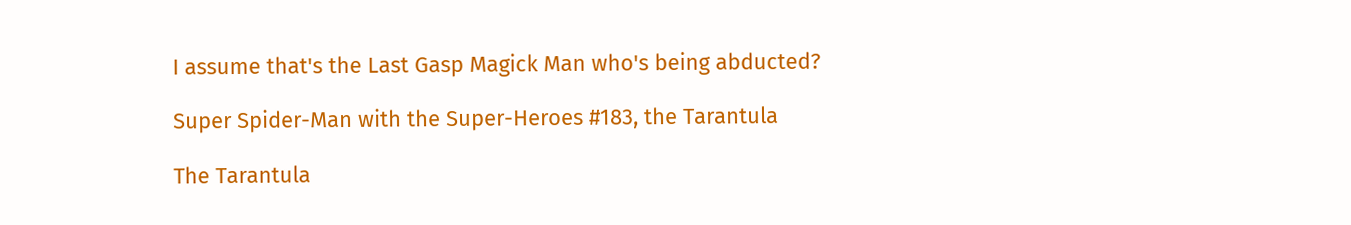I assume that's the Last Gasp Magick Man who's being abducted?

Super Spider-Man with the Super-Heroes #183, the Tarantula

The Tarantula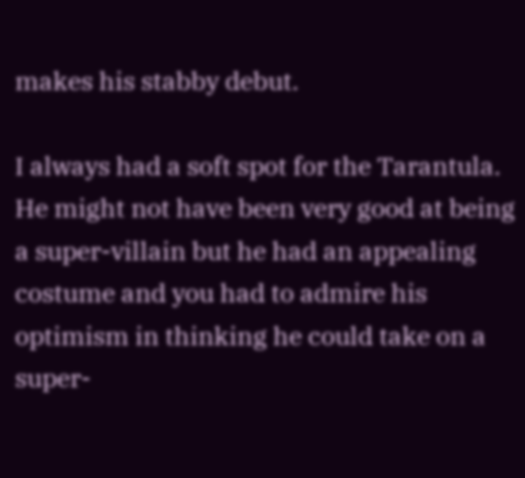makes his stabby debut.

I always had a soft spot for the Tarantula. He might not have been very good at being a super-villain but he had an appealing costume and you had to admire his optimism in thinking he could take on a super-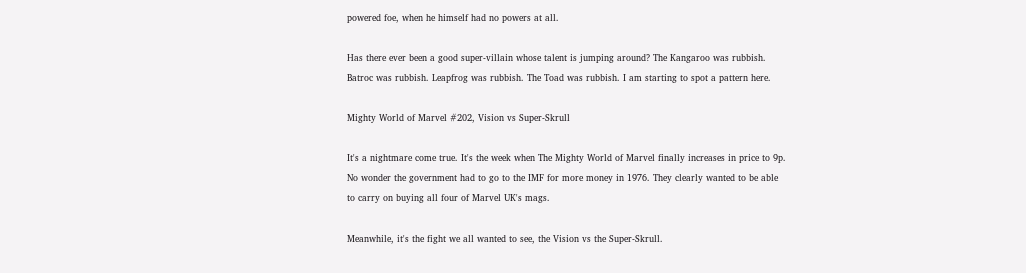powered foe, when he himself had no powers at all.

Has there ever been a good super-villain whose talent is jumping around? The Kangaroo was rubbish. Batroc was rubbish. Leapfrog was rubbish. The Toad was rubbish. I am starting to spot a pattern here.

Mighty World of Marvel #202, Vision vs Super-Skrull

It's a nightmare come true. It's the week when The Mighty World of Marvel finally increases in price to 9p. No wonder the government had to go to the IMF for more money in 1976. They clearly wanted to be able to carry on buying all four of Marvel UK's mags.

Meanwhile, it's the fight we all wanted to see, the Vision vs the Super-Skrull.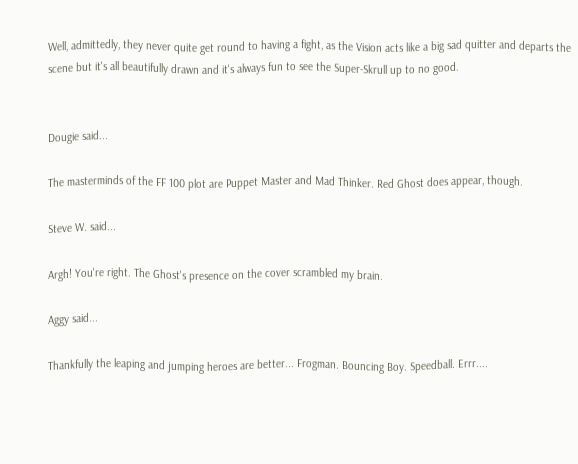Well, admittedly, they never quite get round to having a fight, as the Vision acts like a big sad quitter and departs the scene but it's all beautifully drawn and it's always fun to see the Super-Skrull up to no good.


Dougie said...

The masterminds of the FF 100 plot are Puppet Master and Mad Thinker. Red Ghost does appear, though.

Steve W. said...

Argh! You're right. The Ghost's presence on the cover scrambled my brain.

Aggy said...

Thankfully the leaping and jumping heroes are better... Frogman. Bouncing Boy. Speedball. Errr....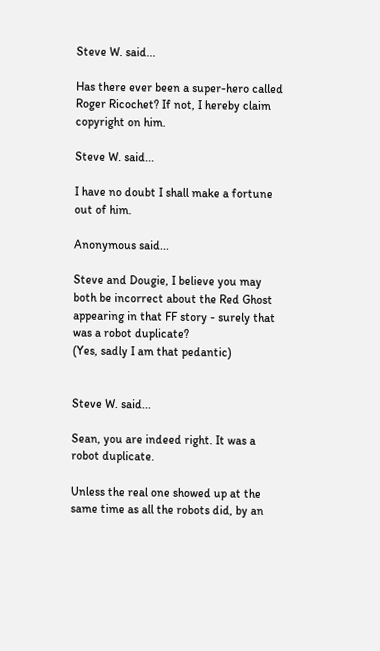Steve W. said...

Has there ever been a super-hero called Roger Ricochet? If not, I hereby claim copyright on him.

Steve W. said...

I have no doubt I shall make a fortune out of him.

Anonymous said...

Steve and Dougie, I believe you may both be incorrect about the Red Ghost appearing in that FF story - surely that was a robot duplicate?
(Yes, sadly I am that pedantic)


Steve W. said...

Sean, you are indeed right. It was a robot duplicate.

Unless the real one showed up at the same time as all the robots did, by an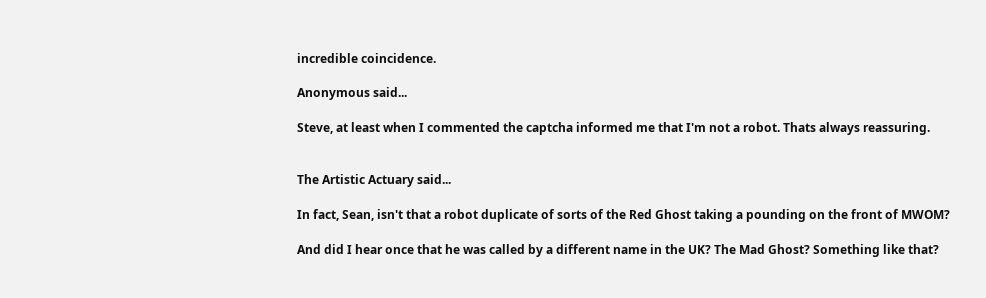incredible coincidence.

Anonymous said...

Steve, at least when I commented the captcha informed me that I'm not a robot. Thats always reassuring.


The Artistic Actuary said...

In fact, Sean, isn't that a robot duplicate of sorts of the Red Ghost taking a pounding on the front of MWOM?

And did I hear once that he was called by a different name in the UK? The Mad Ghost? Something like that?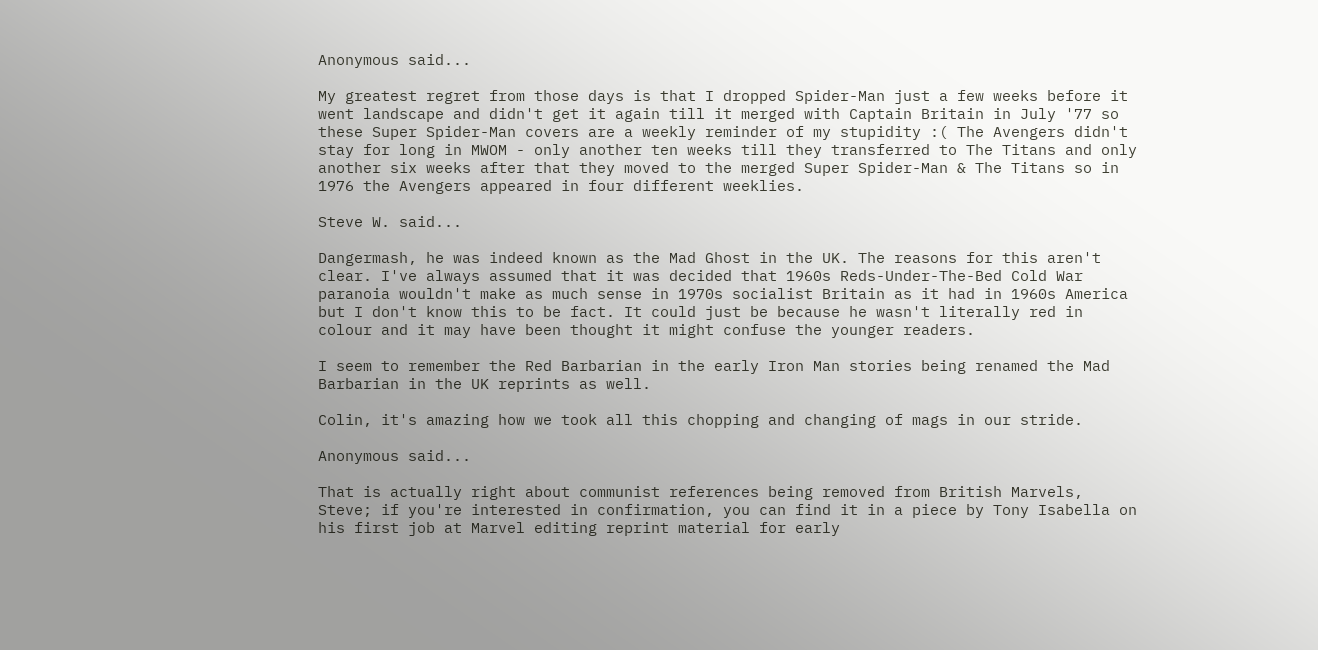Anonymous said...

My greatest regret from those days is that I dropped Spider-Man just a few weeks before it went landscape and didn't get it again till it merged with Captain Britain in July '77 so these Super Spider-Man covers are a weekly reminder of my stupidity :( The Avengers didn't stay for long in MWOM - only another ten weeks till they transferred to The Titans and only another six weeks after that they moved to the merged Super Spider-Man & The Titans so in 1976 the Avengers appeared in four different weeklies.

Steve W. said...

Dangermash, he was indeed known as the Mad Ghost in the UK. The reasons for this aren't clear. I've always assumed that it was decided that 1960s Reds-Under-The-Bed Cold War paranoia wouldn't make as much sense in 1970s socialist Britain as it had in 1960s America but I don't know this to be fact. It could just be because he wasn't literally red in colour and it may have been thought it might confuse the younger readers.

I seem to remember the Red Barbarian in the early Iron Man stories being renamed the Mad Barbarian in the UK reprints as well.

Colin, it's amazing how we took all this chopping and changing of mags in our stride.

Anonymous said...

That is actually right about communist references being removed from British Marvels, Steve; if you're interested in confirmation, you can find it in a piece by Tony Isabella on his first job at Marvel editing reprint material for early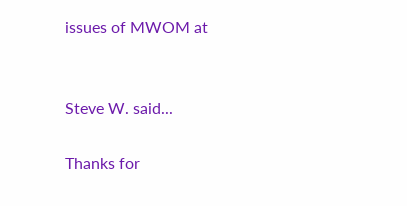issues of MWOM at


Steve W. said...

Thanks for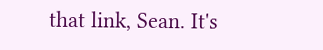that link, Sean. It's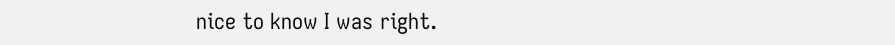nice to know I was right.